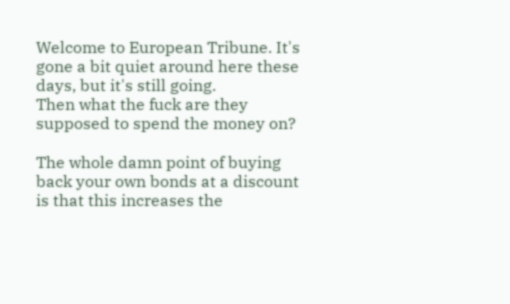Welcome to European Tribune. It's gone a bit quiet around here these days, but it's still going.
Then what the fuck are they supposed to spend the money on?

The whole damn point of buying back your own bonds at a discount is that this increases the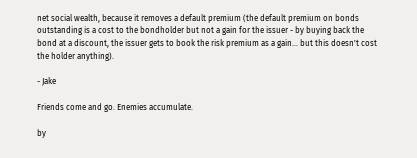net social wealth, because it removes a default premium (the default premium on bonds outstanding is a cost to the bondholder but not a gain for the issuer - by buying back the bond at a discount, the issuer gets to book the risk premium as a gain... but this doesn't cost the holder anything).

- Jake

Friends come and go. Enemies accumulate.

by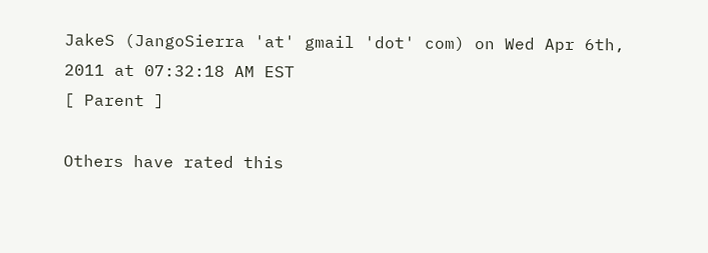JakeS (JangoSierra 'at' gmail 'dot' com) on Wed Apr 6th, 2011 at 07:32:18 AM EST
[ Parent ]

Others have rated this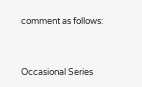comment as follows:


Occasional Series